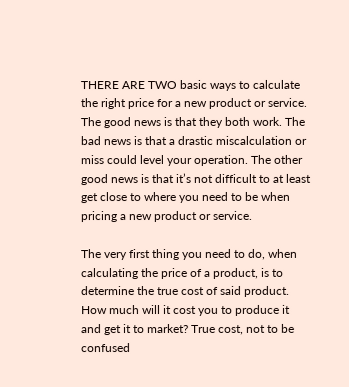THERE ARE TWO basic ways to calculate the right price for a new product or service. The good news is that they both work. The bad news is that a drastic miscalculation or miss could level your operation. The other good news is that it’s not difficult to at least get close to where you need to be when pricing a new product or service.

The very first thing you need to do, when calculating the price of a product, is to determine the true cost of said product. How much will it cost you to produce it and get it to market? True cost, not to be confused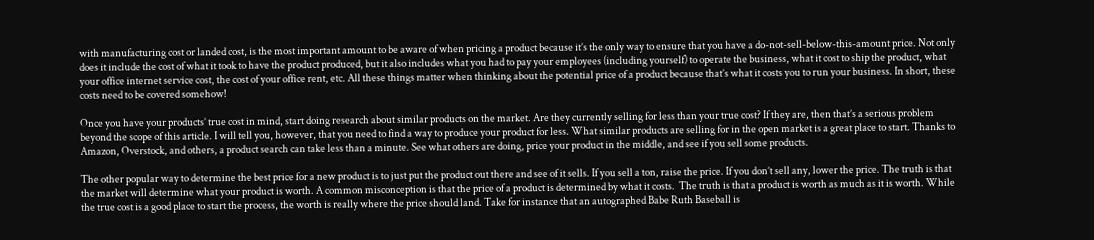with manufacturing cost or landed cost, is the most important amount to be aware of when pricing a product because it’s the only way to ensure that you have a do-not-sell-below-this-amount price. Not only does it include the cost of what it took to have the product produced, but it also includes what you had to pay your employees (including yourself) to operate the business, what it cost to ship the product, what your office internet service cost, the cost of your office rent, etc. All these things matter when thinking about the potential price of a product because that’s what it costs you to run your business. In short, these costs need to be covered somehow!

Once you have your products’ true cost in mind, start doing research about similar products on the market. Are they currently selling for less than your true cost? If they are, then that’s a serious problem beyond the scope of this article. I will tell you, however, that you need to find a way to produce your product for less. What similar products are selling for in the open market is a great place to start. Thanks to Amazon, Overstock, and others, a product search can take less than a minute. See what others are doing, price your product in the middle, and see if you sell some products.

The other popular way to determine the best price for a new product is to just put the product out there and see of it sells. If you sell a ton, raise the price. If you don’t sell any, lower the price. The truth is that the market will determine what your product is worth. A common misconception is that the price of a product is determined by what it costs.  The truth is that a product is worth as much as it is worth. While the true cost is a good place to start the process, the worth is really where the price should land. Take for instance that an autographed Babe Ruth Baseball is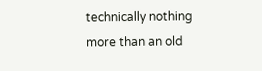technically nothing more than an old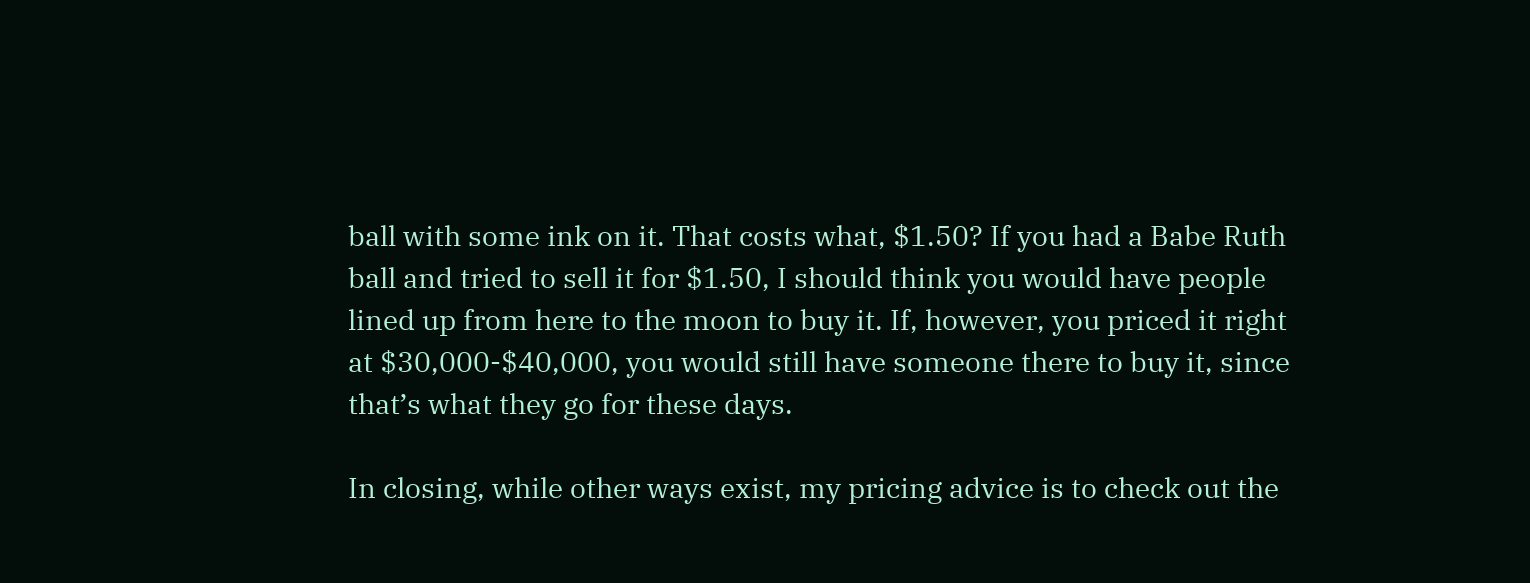ball with some ink on it. That costs what, $1.50? If you had a Babe Ruth ball and tried to sell it for $1.50, I should think you would have people lined up from here to the moon to buy it. If, however, you priced it right at $30,000-$40,000, you would still have someone there to buy it, since that’s what they go for these days.

In closing, while other ways exist, my pricing advice is to check out the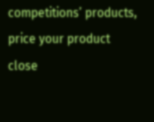competitions’ products, price your product close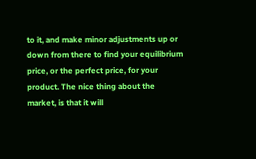to it, and make minor adjustments up or down from there to find your equilibrium price, or the perfect price, for your product. The nice thing about the market, is that it will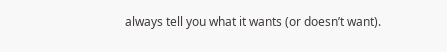always tell you what it wants (or doesn’t want).